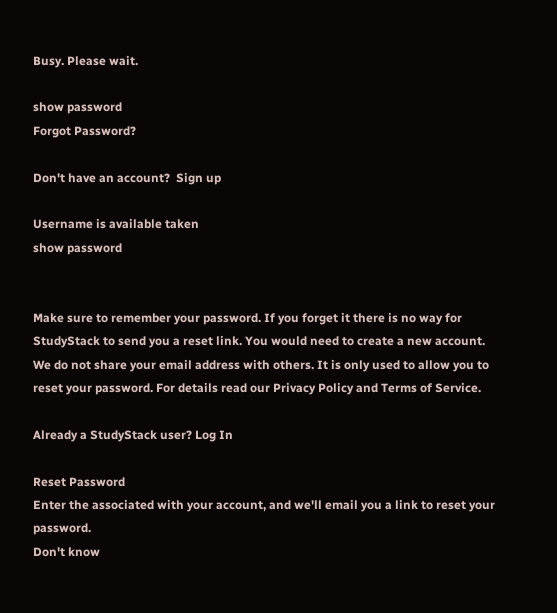Busy. Please wait.

show password
Forgot Password?

Don't have an account?  Sign up

Username is available taken
show password


Make sure to remember your password. If you forget it there is no way for StudyStack to send you a reset link. You would need to create a new account.
We do not share your email address with others. It is only used to allow you to reset your password. For details read our Privacy Policy and Terms of Service.

Already a StudyStack user? Log In

Reset Password
Enter the associated with your account, and we'll email you a link to reset your password.
Don't know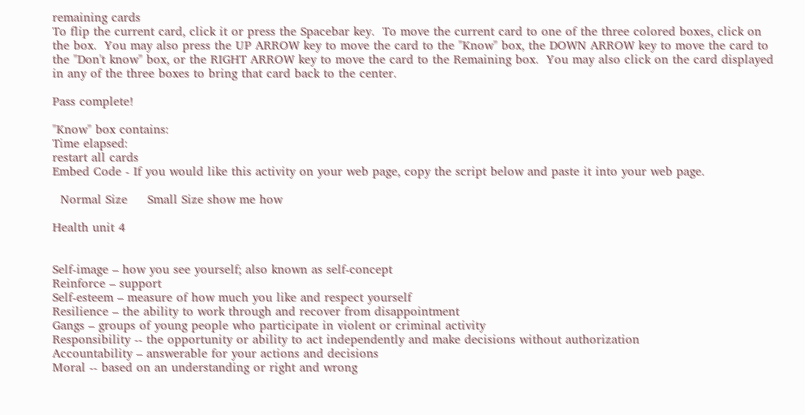remaining cards
To flip the current card, click it or press the Spacebar key.  To move the current card to one of the three colored boxes, click on the box.  You may also press the UP ARROW key to move the card to the "Know" box, the DOWN ARROW key to move the card to the "Don't know" box, or the RIGHT ARROW key to move the card to the Remaining box.  You may also click on the card displayed in any of the three boxes to bring that card back to the center.

Pass complete!

"Know" box contains:
Time elapsed:
restart all cards
Embed Code - If you would like this activity on your web page, copy the script below and paste it into your web page.

  Normal Size     Small Size show me how

Health unit 4


Self-image – how you see yourself; also known as self-concept
Reinforce – support
Self-esteem – measure of how much you like and respect yourself
Resilience – the ability to work through and recover from disappointment
Gangs – groups of young people who participate in violent or criminal activity
Responsibility -- the opportunity or ability to act independently and make decisions without authorization
Accountability – answerable for your actions and decisions
Moral -- based on an understanding or right and wrong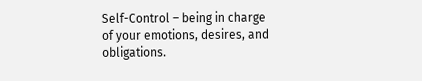Self-Control – being in charge of your emotions, desires, and obligations.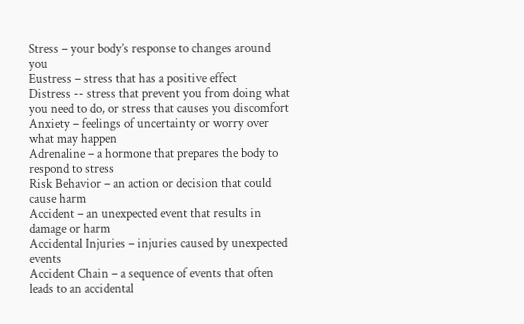Stress – your body’s response to changes around you
Eustress – stress that has a positive effect
Distress -- stress that prevent you from doing what you need to do, or stress that causes you discomfort
Anxiety – feelings of uncertainty or worry over what may happen
Adrenaline – a hormone that prepares the body to respond to stress
Risk Behavior – an action or decision that could cause harm
Accident – an unexpected event that results in damage or harm
Accidental Injuries – injuries caused by unexpected events
Accident Chain – a sequence of events that often leads to an accidental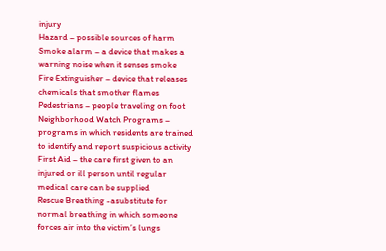injury
Hazard – possible sources of harm
Smoke alarm – a device that makes a warning noise when it senses smoke
Fire Extinguisher – device that releases chemicals that smother flames
Pedestrians – people traveling on foot
Neighborhood Watch Programs – programs in which residents are trained to identify and report suspicious activity
First Aid – the care first given to an injured or ill person until regular medical care can be supplied
Rescue Breathing -asubstitute for normal breathing in which someone forces air into the victim’s lungs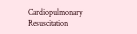Cardiopulmonary Resuscitation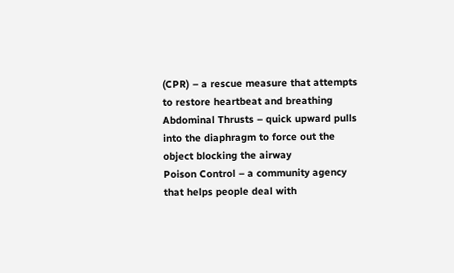(CPR) – a rescue measure that attempts to restore heartbeat and breathing
Abdominal Thrusts – quick upward pulls into the diaphragm to force out the object blocking the airway
Poison Control – a community agency that helps people deal with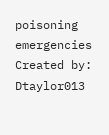poisoning emergencies
Created by: Dtaylor013